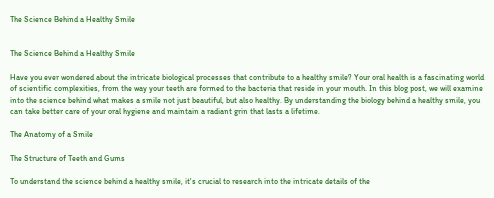The Science Behind a Healthy Smile


The Science Behind a Healthy Smile

Have you ever wondered about the intricate biological processes that contribute to a healthy smile? Your oral health is a fascinating world of scientific complexities, from the way your teeth are formed to the bacteria that reside in your mouth. In this blog post, we will examine into the science behind what makes a smile not just beautiful, but also healthy. By understanding the biology behind a healthy smile, you can take better care of your oral hygiene and maintain a radiant grin that lasts a lifetime.

The Anatomy of a Smile

The Structure of Teeth and Gums

To understand the science behind a healthy smile, it's crucial to research into the intricate details of the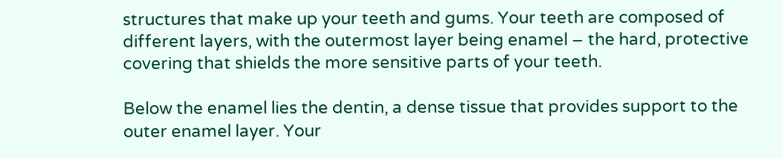structures that make up your teeth and gums. Your teeth are composed of different layers, with the outermost layer being enamel – the hard, protective covering that shields the more sensitive parts of your teeth.

Below the enamel lies the dentin, a dense tissue that provides support to the outer enamel layer. Your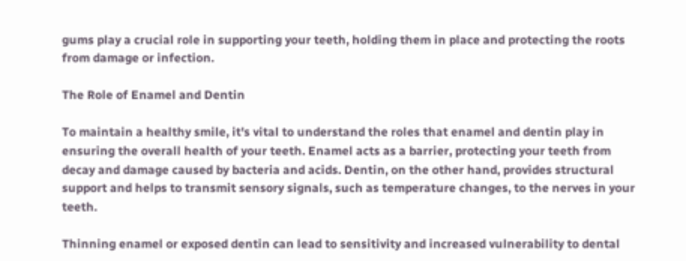gums play a crucial role in supporting your teeth, holding them in place and protecting the roots from damage or infection.

The Role of Enamel and Dentin

To maintain a healthy smile, it's vital to understand the roles that enamel and dentin play in ensuring the overall health of your teeth. Enamel acts as a barrier, protecting your teeth from decay and damage caused by bacteria and acids. Dentin, on the other hand, provides structural support and helps to transmit sensory signals, such as temperature changes, to the nerves in your teeth.

Thinning enamel or exposed dentin can lead to sensitivity and increased vulnerability to dental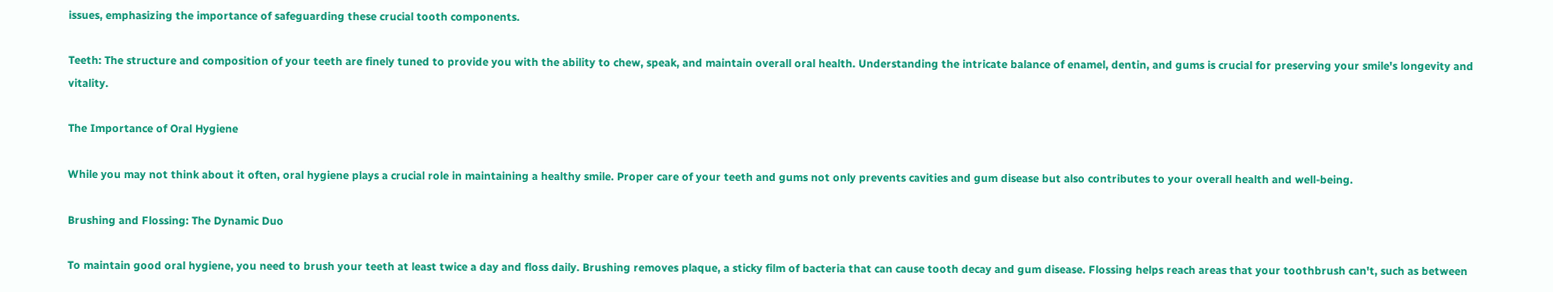issues, emphasizing the importance of safeguarding these crucial tooth components.

Teeth: The structure and composition of your teeth are finely tuned to provide you with the ability to chew, speak, and maintain overall oral health. Understanding the intricate balance of enamel, dentin, and gums is crucial for preserving your smile's longevity and vitality.

The Importance of Oral Hygiene

While you may not think about it often, oral hygiene plays a crucial role in maintaining a healthy smile. Proper care of your teeth and gums not only prevents cavities and gum disease but also contributes to your overall health and well-being.

Brushing and Flossing: The Dynamic Duo

To maintain good oral hygiene, you need to brush your teeth at least twice a day and floss daily. Brushing removes plaque, a sticky film of bacteria that can cause tooth decay and gum disease. Flossing helps reach areas that your toothbrush can't, such as between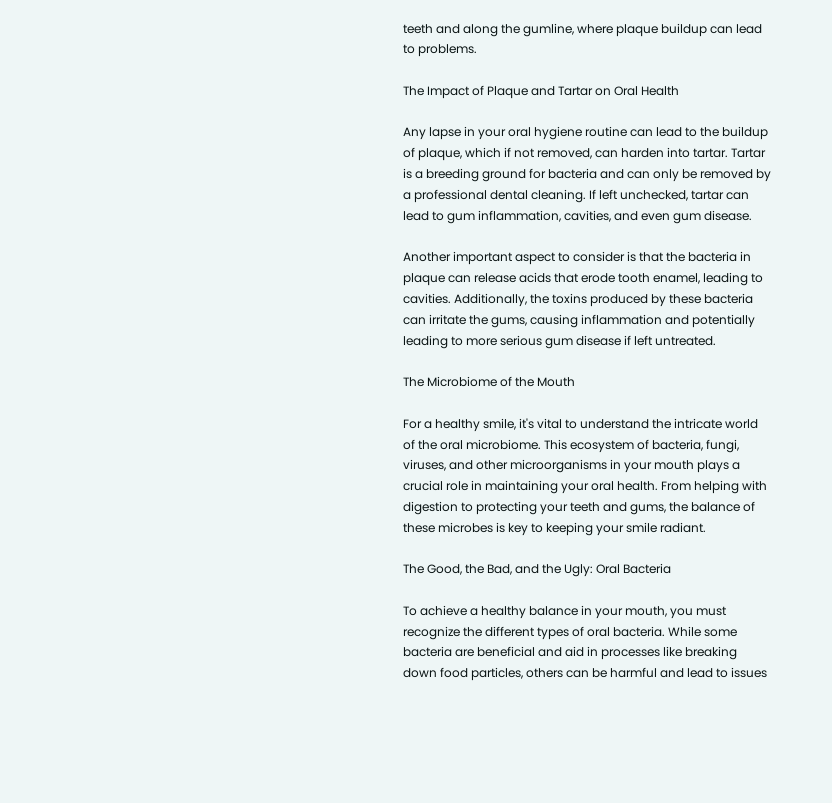teeth and along the gumline, where plaque buildup can lead to problems.

The Impact of Plaque and Tartar on Oral Health

Any lapse in your oral hygiene routine can lead to the buildup of plaque, which if not removed, can harden into tartar. Tartar is a breeding ground for bacteria and can only be removed by a professional dental cleaning. If left unchecked, tartar can lead to gum inflammation, cavities, and even gum disease.

Another important aspect to consider is that the bacteria in plaque can release acids that erode tooth enamel, leading to cavities. Additionally, the toxins produced by these bacteria can irritate the gums, causing inflammation and potentially leading to more serious gum disease if left untreated.

The Microbiome of the Mouth

For a healthy smile, it's vital to understand the intricate world of the oral microbiome. This ecosystem of bacteria, fungi, viruses, and other microorganisms in your mouth plays a crucial role in maintaining your oral health. From helping with digestion to protecting your teeth and gums, the balance of these microbes is key to keeping your smile radiant.

The Good, the Bad, and the Ugly: Oral Bacteria

To achieve a healthy balance in your mouth, you must recognize the different types of oral bacteria. While some bacteria are beneficial and aid in processes like breaking down food particles, others can be harmful and lead to issues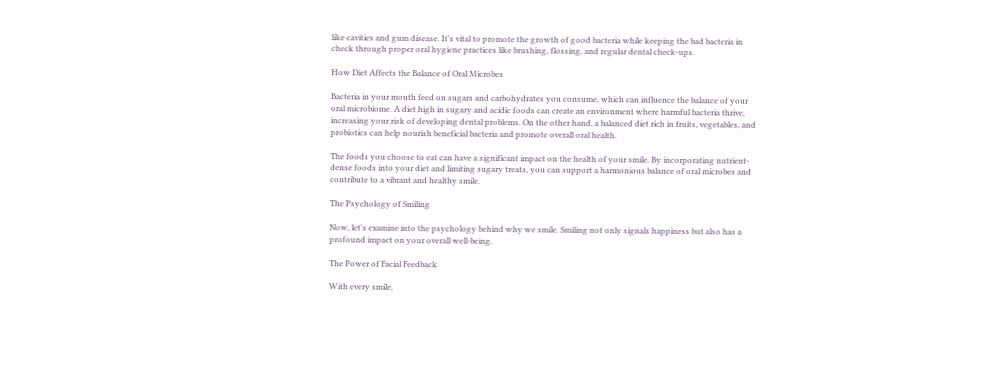like cavities and gum disease. It's vital to promote the growth of good bacteria while keeping the bad bacteria in check through proper oral hygiene practices like brushing, flossing, and regular dental check-ups.

How Diet Affects the Balance of Oral Microbes

Bacteria in your mouth feed on sugars and carbohydrates you consume, which can influence the balance of your oral microbiome. A diet high in sugary and acidic foods can create an environment where harmful bacteria thrive, increasing your risk of developing dental problems. On the other hand, a balanced diet rich in fruits, vegetables, and probiotics can help nourish beneficial bacteria and promote overall oral health.

The foods you choose to eat can have a significant impact on the health of your smile. By incorporating nutrient-dense foods into your diet and limiting sugary treats, you can support a harmonious balance of oral microbes and contribute to a vibrant and healthy smile.

The Psychology of Smiling

Now, let's examine into the psychology behind why we smile. Smiling not only signals happiness but also has a profound impact on your overall well-being.

The Power of Facial Feedback

With every smile,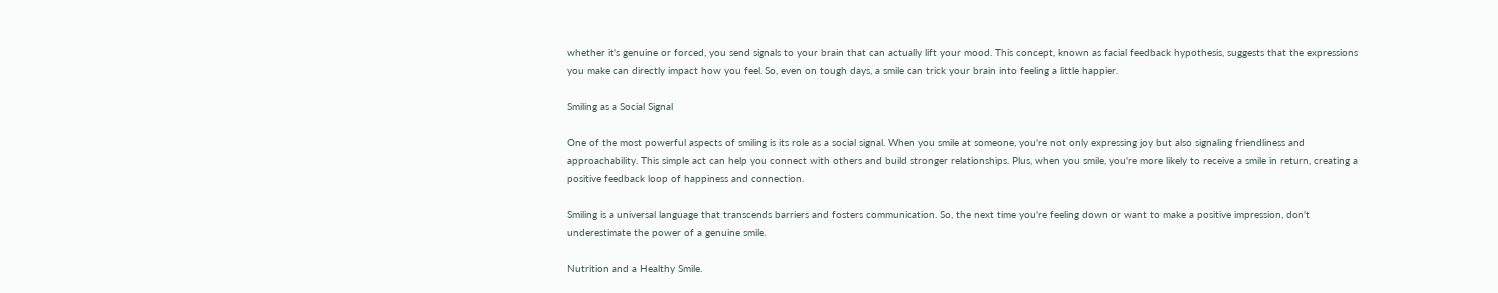whether it's genuine or forced, you send signals to your brain that can actually lift your mood. This concept, known as facial feedback hypothesis, suggests that the expressions you make can directly impact how you feel. So, even on tough days, a smile can trick your brain into feeling a little happier.

Smiling as a Social Signal

One of the most powerful aspects of smiling is its role as a social signal. When you smile at someone, you're not only expressing joy but also signaling friendliness and approachability. This simple act can help you connect with others and build stronger relationships. Plus, when you smile, you're more likely to receive a smile in return, creating a positive feedback loop of happiness and connection.

Smiling is a universal language that transcends barriers and fosters communication. So, the next time you're feeling down or want to make a positive impression, don't underestimate the power of a genuine smile.

Nutrition and a Healthy Smile.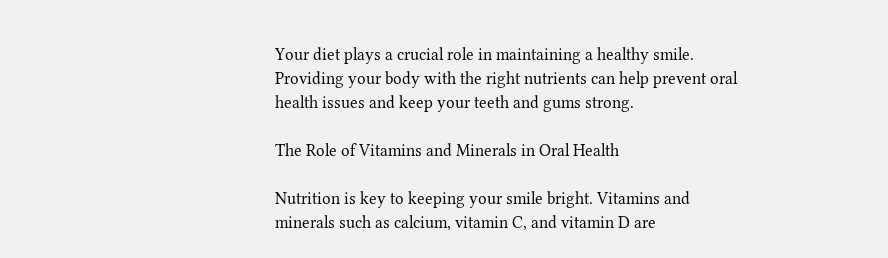Your diet plays a crucial role in maintaining a healthy smile. Providing your body with the right nutrients can help prevent oral health issues and keep your teeth and gums strong.

The Role of Vitamins and Minerals in Oral Health

Nutrition is key to keeping your smile bright. Vitamins and minerals such as calcium, vitamin C, and vitamin D are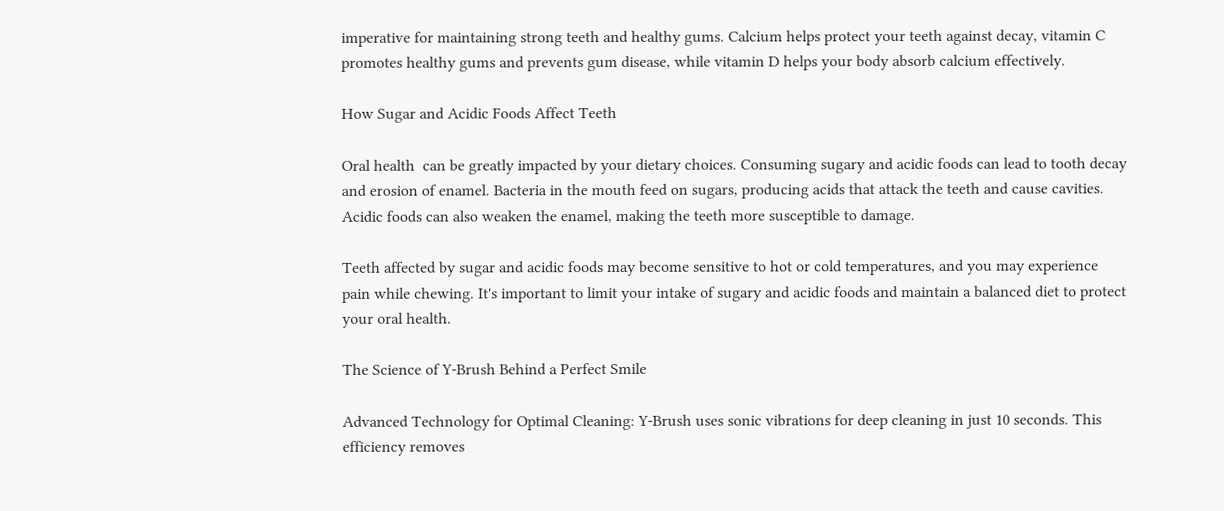imperative for maintaining strong teeth and healthy gums. Calcium helps protect your teeth against decay, vitamin C promotes healthy gums and prevents gum disease, while vitamin D helps your body absorb calcium effectively.

How Sugar and Acidic Foods Affect Teeth

Oral health  can be greatly impacted by your dietary choices. Consuming sugary and acidic foods can lead to tooth decay and erosion of enamel. Bacteria in the mouth feed on sugars, producing acids that attack the teeth and cause cavities. Acidic foods can also weaken the enamel, making the teeth more susceptible to damage.

Teeth affected by sugar and acidic foods may become sensitive to hot or cold temperatures, and you may experience pain while chewing. It's important to limit your intake of sugary and acidic foods and maintain a balanced diet to protect your oral health.

The Science of Y-Brush Behind a Perfect Smile

Advanced Technology for Optimal Cleaning: Y-Brush uses sonic vibrations for deep cleaning in just 10 seconds. This efficiency removes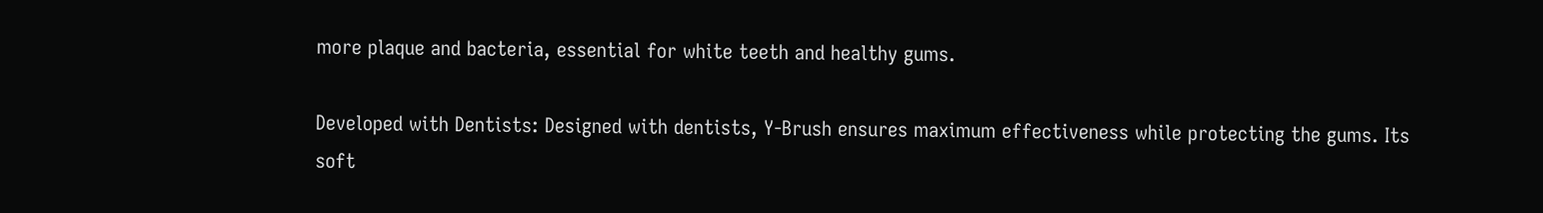more plaque and bacteria, essential for white teeth and healthy gums.

Developed with Dentists: Designed with dentists, Y-Brush ensures maximum effectiveness while protecting the gums. Its soft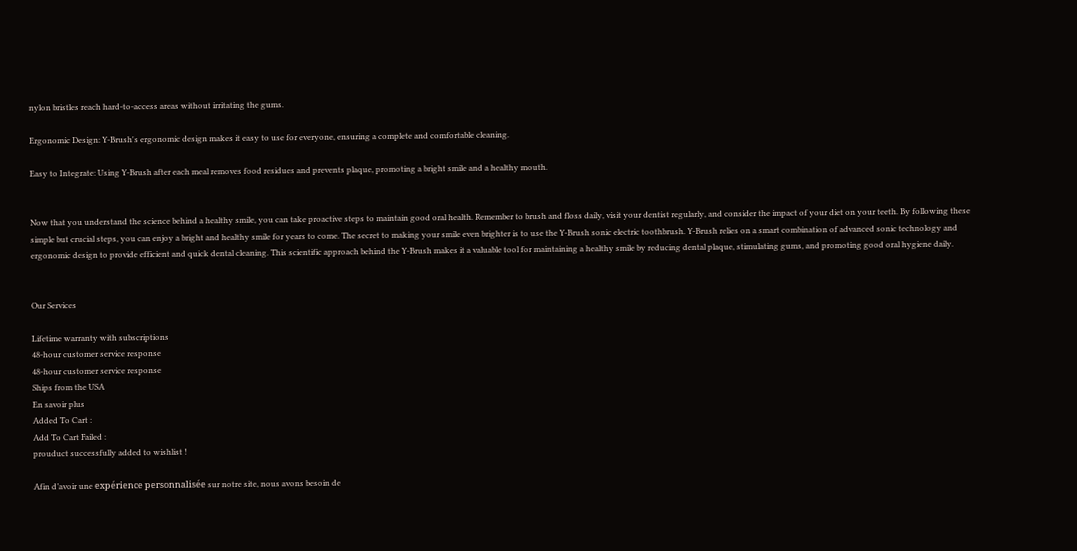nylon bristles reach hard-to-access areas without irritating the gums.

Ergonomic Design: Y-Brush's ergonomic design makes it easy to use for everyone, ensuring a complete and comfortable cleaning.

Easy to Integrate: Using Y-Brush after each meal removes food residues and prevents plaque, promoting a bright smile and a healthy mouth.


Now that you understand the science behind a healthy smile, you can take proactive steps to maintain good oral health. Remember to brush and floss daily, visit your dentist regularly, and consider the impact of your diet on your teeth. By following these simple but crucial steps, you can enjoy a bright and healthy smile for years to come. The secret to making your smile even brighter is to use the Y-Brush sonic electric toothbrush. Y-Brush relies on a smart combination of advanced sonic technology and ergonomic design to provide efficient and quick dental cleaning. This scientific approach behind the Y-Brush makes it a valuable tool for maintaining a healthy smile by reducing dental plaque, stimulating gums, and promoting good oral hygiene daily.


Our Services

Lifetime warranty with subscriptions
48-hour customer service response
48-hour customer service response
Ships from the USA
En savoir plus
Added To Cart :
Add To Cart Failed :
prouduct successfully added to wishlist !

Afin d’avoir une expérience personnalisée sur notre site, nous avons besoin de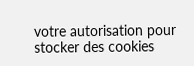votre autorisation pour stocker des cookies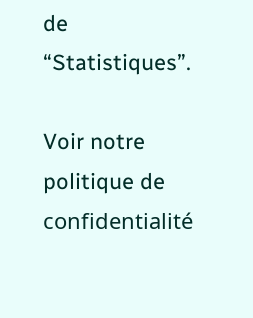de “Statistiques”.

Voir notre politique de confidentialité